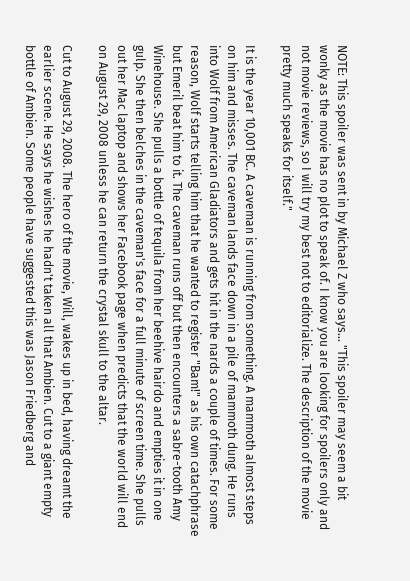NOTE: This spoiler was sent in by Michael Z who says... "This spoiler may seem a bit wonky as the movie has no plot to speak of. I know you are looking for spoilers only and not movie reviews, so I will try my best not to editorialize. The description of the movie pretty much speaks for itself."

It is the year 10,001 BC. A caveman is running from something. A mammoth almost steps on him and misses. The caveman lands face down in a pile of mammoth dung. He runs into Wolf from American Gladiators and gets hit in the nards a couple of times. For some reason, Wolf starts telling him that he wanted to register "Bam!" as his own catachphrase but Emeril beat him to it. The caveman runs off but then encounters a sabre-tooth Amy Winehouse. She pulls a bottle of tequila from her beehive hairdo and empties it in one gulp. She then belches in the caveman's face for a full minute of screen time. She pulls out her Mac laptop and shows her Facebook page when predicts that the world will end on August 29, 2008 unless he can return the crystal skull to the altar.

Cut to August 29, 2008. The hero of the movie, Will, wakes up in bed, having dreamt the earlier scene. He says he wishes he hadn't taken all that Ambien. Cut to a giant empty bottle of Ambien. Some people have suggested this was Jason Friedberg and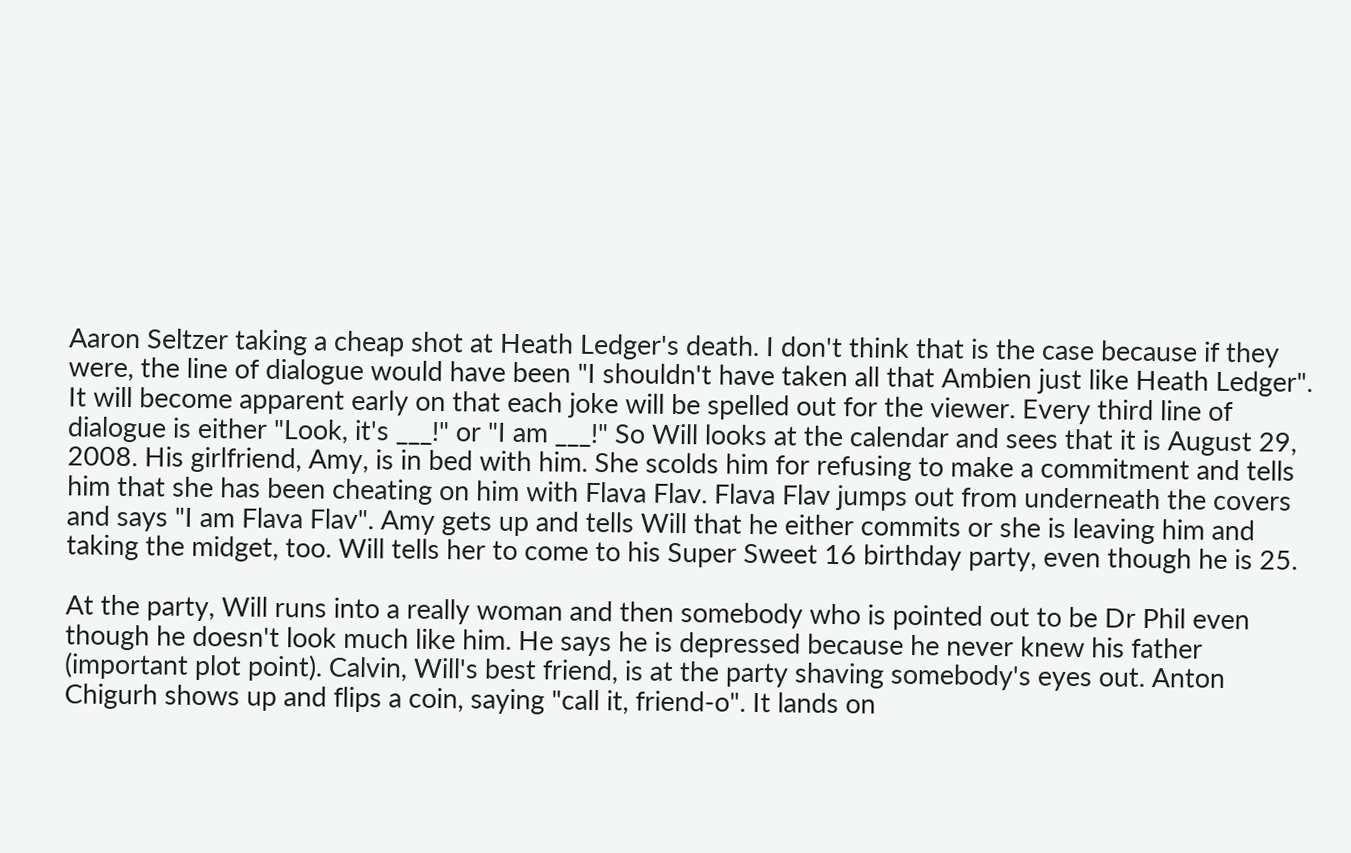Aaron Seltzer taking a cheap shot at Heath Ledger's death. I don't think that is the case because if they were, the line of dialogue would have been "I shouldn't have taken all that Ambien just like Heath Ledger". It will become apparent early on that each joke will be spelled out for the viewer. Every third line of dialogue is either "Look, it's ___!" or "I am ___!" So Will looks at the calendar and sees that it is August 29, 2008. His girlfriend, Amy, is in bed with him. She scolds him for refusing to make a commitment and tells him that she has been cheating on him with Flava Flav. Flava Flav jumps out from underneath the covers and says "I am Flava Flav". Amy gets up and tells Will that he either commits or she is leaving him and taking the midget, too. Will tells her to come to his Super Sweet 16 birthday party, even though he is 25.

At the party, Will runs into a really woman and then somebody who is pointed out to be Dr Phil even though he doesn't look much like him. He says he is depressed because he never knew his father (important plot point). Calvin, Will's best friend, is at the party shaving somebody's eyes out. Anton Chigurh shows up and flips a coin, saying "call it, friend-o". It lands on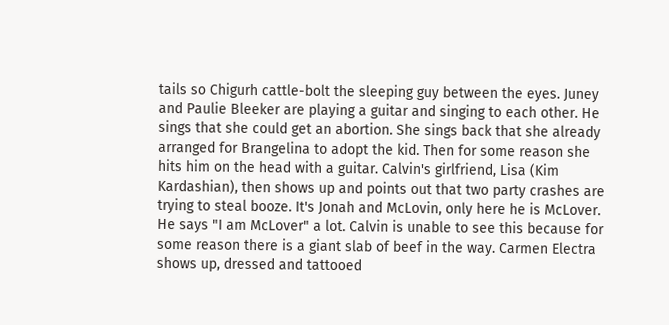tails so Chigurh cattle-bolt the sleeping guy between the eyes. Juney and Paulie Bleeker are playing a guitar and singing to each other. He sings that she could get an abortion. She sings back that she already arranged for Brangelina to adopt the kid. Then for some reason she hits him on the head with a guitar. Calvin's girlfriend, Lisa (Kim Kardashian), then shows up and points out that two party crashes are trying to steal booze. It's Jonah and McLovin, only here he is McLover. He says "I am McLover" a lot. Calvin is unable to see this because for some reason there is a giant slab of beef in the way. Carmen Electra shows up, dressed and tattooed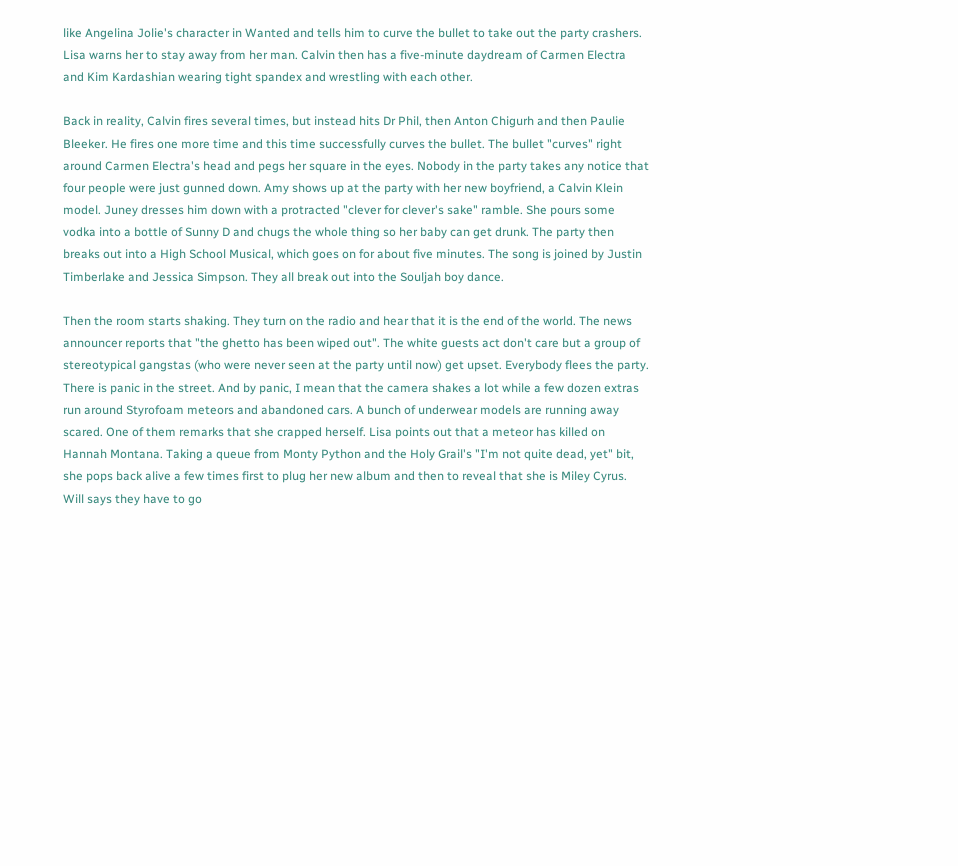like Angelina Jolie's character in Wanted and tells him to curve the bullet to take out the party crashers. Lisa warns her to stay away from her man. Calvin then has a five-minute daydream of Carmen Electra and Kim Kardashian wearing tight spandex and wrestling with each other.

Back in reality, Calvin fires several times, but instead hits Dr Phil, then Anton Chigurh and then Paulie Bleeker. He fires one more time and this time successfully curves the bullet. The bullet "curves" right around Carmen Electra's head and pegs her square in the eyes. Nobody in the party takes any notice that four people were just gunned down. Amy shows up at the party with her new boyfriend, a Calvin Klein model. Juney dresses him down with a protracted "clever for clever's sake" ramble. She pours some vodka into a bottle of Sunny D and chugs the whole thing so her baby can get drunk. The party then breaks out into a High School Musical, which goes on for about five minutes. The song is joined by Justin Timberlake and Jessica Simpson. They all break out into the Souljah boy dance.

Then the room starts shaking. They turn on the radio and hear that it is the end of the world. The news announcer reports that "the ghetto has been wiped out". The white guests act don't care but a group of stereotypical gangstas (who were never seen at the party until now) get upset. Everybody flees the party. There is panic in the street. And by panic, I mean that the camera shakes a lot while a few dozen extras run around Styrofoam meteors and abandoned cars. A bunch of underwear models are running away scared. One of them remarks that she crapped herself. Lisa points out that a meteor has killed on Hannah Montana. Taking a queue from Monty Python and the Holy Grail's "I'm not quite dead, yet" bit, she pops back alive a few times first to plug her new album and then to reveal that she is Miley Cyrus. Will says they have to go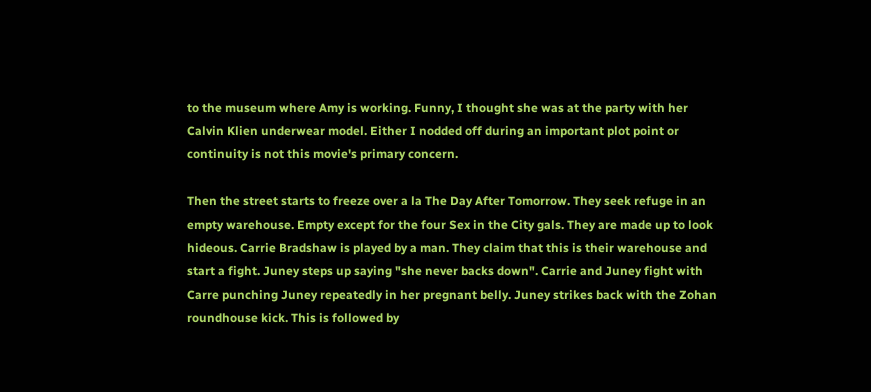to the museum where Amy is working. Funny, I thought she was at the party with her Calvin Klien underwear model. Either I nodded off during an important plot point or continuity is not this movie's primary concern.

Then the street starts to freeze over a la The Day After Tomorrow. They seek refuge in an empty warehouse. Empty except for the four Sex in the City gals. They are made up to look hideous. Carrie Bradshaw is played by a man. They claim that this is their warehouse and start a fight. Juney steps up saying "she never backs down". Carrie and Juney fight with Carre punching Juney repeatedly in her pregnant belly. Juney strikes back with the Zohan roundhouse kick. This is followed by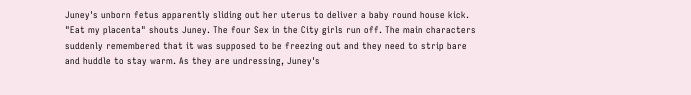Juney's unborn fetus apparently sliding out her uterus to deliver a baby round house kick. "Eat my placenta" shouts Juney. The four Sex in the City girls run off. The main characters suddenly remembered that it was supposed to be freezing out and they need to strip bare and huddle to stay warm. As they are undressing, Juney's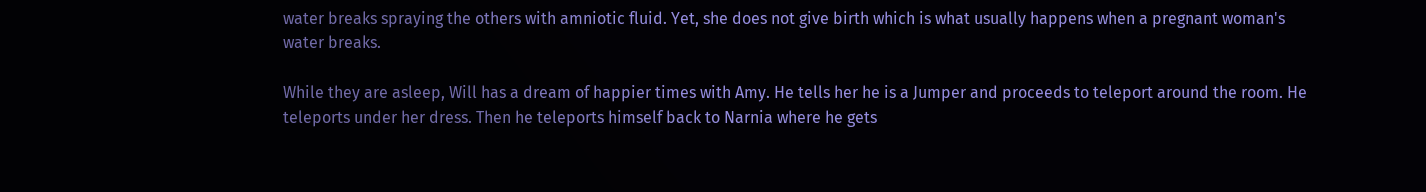water breaks spraying the others with amniotic fluid. Yet, she does not give birth which is what usually happens when a pregnant woman's water breaks.

While they are asleep, Will has a dream of happier times with Amy. He tells her he is a Jumper and proceeds to teleport around the room. He teleports under her dress. Then he teleports himself back to Narnia where he gets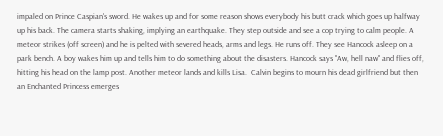impaled on Prince Caspian's sword. He wakes up and for some reason shows everybody his butt crack which goes up halfway up his back. The camera starts shaking, implying an earthquake. They step outside and see a cop trying to calm people. A meteor strikes (off screen) and he is pelted with severed heads, arms and legs. He runs off. They see Hancock asleep on a park bench. A boy wakes him up and tells him to do something about the disasters. Hancock says "Aw, hell naw" and flies off, hitting his head on the lamp post. Another meteor lands and kills Lisa.  Calvin begins to mourn his dead girlfriend but then an Enchanted Princess emerges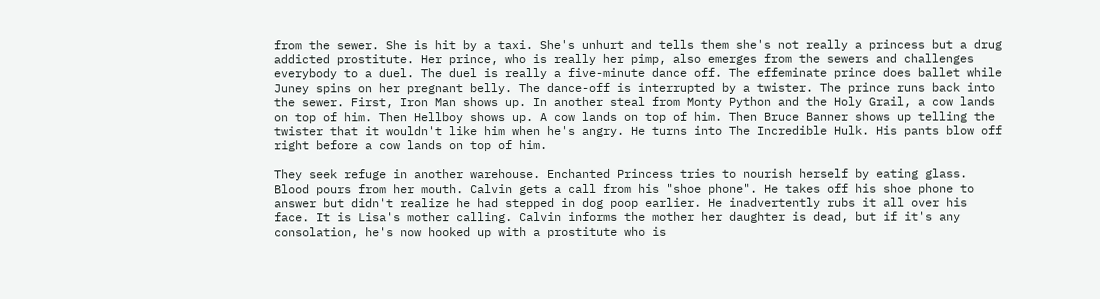from the sewer. She is hit by a taxi. She's unhurt and tells them she's not really a princess but a drug addicted prostitute. Her prince, who is really her pimp, also emerges from the sewers and challenges everybody to a duel. The duel is really a five-minute dance off. The effeminate prince does ballet while Juney spins on her pregnant belly. The dance-off is interrupted by a twister. The prince runs back into the sewer. First, Iron Man shows up. In another steal from Monty Python and the Holy Grail, a cow lands on top of him. Then Hellboy shows up. A cow lands on top of him. Then Bruce Banner shows up telling the twister that it wouldn't like him when he's angry. He turns into The Incredible Hulk. His pants blow off right before a cow lands on top of him.

They seek refuge in another warehouse. Enchanted Princess tries to nourish herself by eating glass. Blood pours from her mouth. Calvin gets a call from his "shoe phone". He takes off his shoe phone to answer but didn't realize he had stepped in dog poop earlier. He inadvertently rubs it all over his face. It is Lisa's mother calling. Calvin informs the mother her daughter is dead, but if it's any consolation, he's now hooked up with a prostitute who is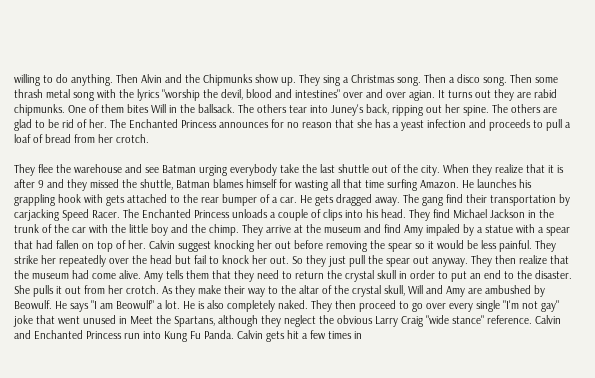willing to do anything. Then Alvin and the Chipmunks show up. They sing a Christmas song. Then a disco song. Then some thrash metal song with the lyrics "worship the devil, blood and intestines" over and over agian. It turns out they are rabid chipmunks. One of them bites Will in the ballsack. The others tear into Juney's back, ripping out her spine. The others are glad to be rid of her. The Enchanted Princess announces for no reason that she has a yeast infection and proceeds to pull a loaf of bread from her crotch.

They flee the warehouse and see Batman urging everybody take the last shuttle out of the city. When they realize that it is after 9 and they missed the shuttle, Batman blames himself for wasting all that time surfing Amazon. He launches his grappling hook with gets attached to the rear bumper of a car. He gets dragged away. The gang find their transportation by carjacking Speed Racer. The Enchanted Princess unloads a couple of clips into his head. They find Michael Jackson in the trunk of the car with the little boy and the chimp. They arrive at the museum and find Amy impaled by a statue with a spear that had fallen on top of her. Calvin suggest knocking her out before removing the spear so it would be less painful. They strike her repeatedly over the head but fail to knock her out. So they just pull the spear out anyway. They then realize that the museum had come alive. Amy tells them that they need to return the crystal skull in order to put an end to the disaster. She pulls it out from her crotch. As they make their way to the altar of the crystal skull, Will and Amy are ambushed by Beowulf. He says "I am Beowulf" a lot. He is also completely naked. They then proceed to go over every single "I'm not gay" joke that went unused in Meet the Spartans, although they neglect the obvious Larry Craig "wide stance" reference. Calvin and Enchanted Princess run into Kung Fu Panda. Calvin gets hit a few times in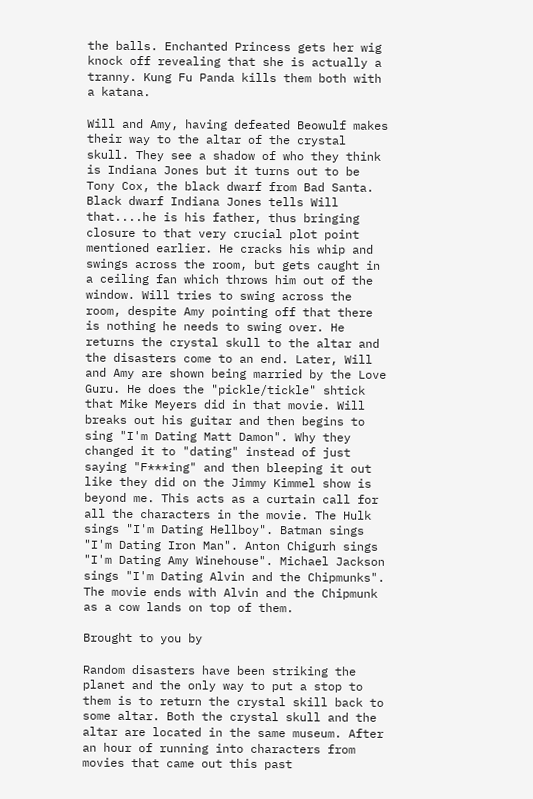the balls. Enchanted Princess gets her wig knock off revealing that she is actually a tranny. Kung Fu Panda kills them both with a katana.

Will and Amy, having defeated Beowulf makes their way to the altar of the crystal skull. They see a shadow of who they think is Indiana Jones but it turns out to be Tony Cox, the black dwarf from Bad Santa. Black dwarf Indiana Jones tells Will that....he is his father, thus bringing closure to that very crucial plot point mentioned earlier. He cracks his whip and swings across the room, but gets caught in a ceiling fan which throws him out of the window. Will tries to swing across the room, despite Amy pointing off that there is nothing he needs to swing over. He returns the crystal skull to the altar and the disasters come to an end. Later, Will and Amy are shown being married by the Love Guru. He does the "pickle/tickle" shtick that Mike Meyers did in that movie. Will breaks out his guitar and then begins to sing "I'm Dating Matt Damon". Why they changed it to "dating" instead of just saying "F***ing" and then bleeping it out like they did on the Jimmy Kimmel show is beyond me. This acts as a curtain call for all the characters in the movie. The Hulk sings "I'm Dating Hellboy". Batman sings "I'm Dating Iron Man". Anton Chigurh sings "I'm Dating Amy Winehouse". Michael Jackson sings "I'm Dating Alvin and the Chipmunks". The movie ends with Alvin and the Chipmunk as a cow lands on top of them.

Brought to you by

Random disasters have been striking the planet and the only way to put a stop to them is to return the crystal skill back to some altar. Both the crystal skull and the altar are located in the same museum. After an hour of running into characters from movies that came out this past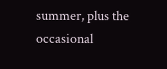summer, plus the occasional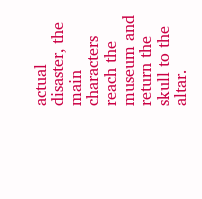actual disaster, the main characters reach the museum and return the skull to the altar.